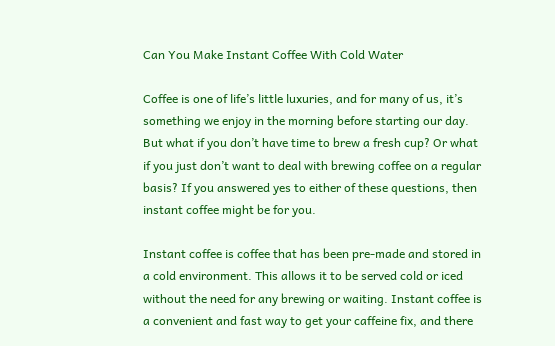Can You Make Instant Coffee With Cold Water

Coffee is one of life’s little luxuries, and for many of us, it’s something we enjoy in the morning before starting our day. But what if you don’t have time to brew a fresh cup? Or what if you just don’t want to deal with brewing coffee on a regular basis? If you answered yes to either of these questions, then instant coffee might be for you.

Instant coffee is coffee that has been pre-made and stored in a cold environment. This allows it to be served cold or iced without the need for any brewing or waiting. Instant coffee is a convenient and fast way to get your caffeine fix, and there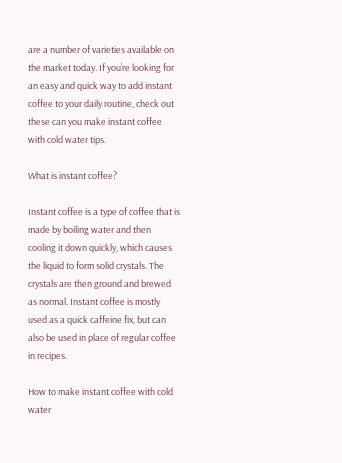are a number of varieties available on the market today. If you’re looking for an easy and quick way to add instant coffee to your daily routine, check out these can you make instant coffee with cold water tips.

What is instant coffee?

Instant coffee is a type of coffee that is made by boiling water and then cooling it down quickly, which causes the liquid to form solid crystals. The crystals are then ground and brewed as normal. Instant coffee is mostly used as a quick caffeine fix, but can also be used in place of regular coffee in recipes.

How to make instant coffee with cold water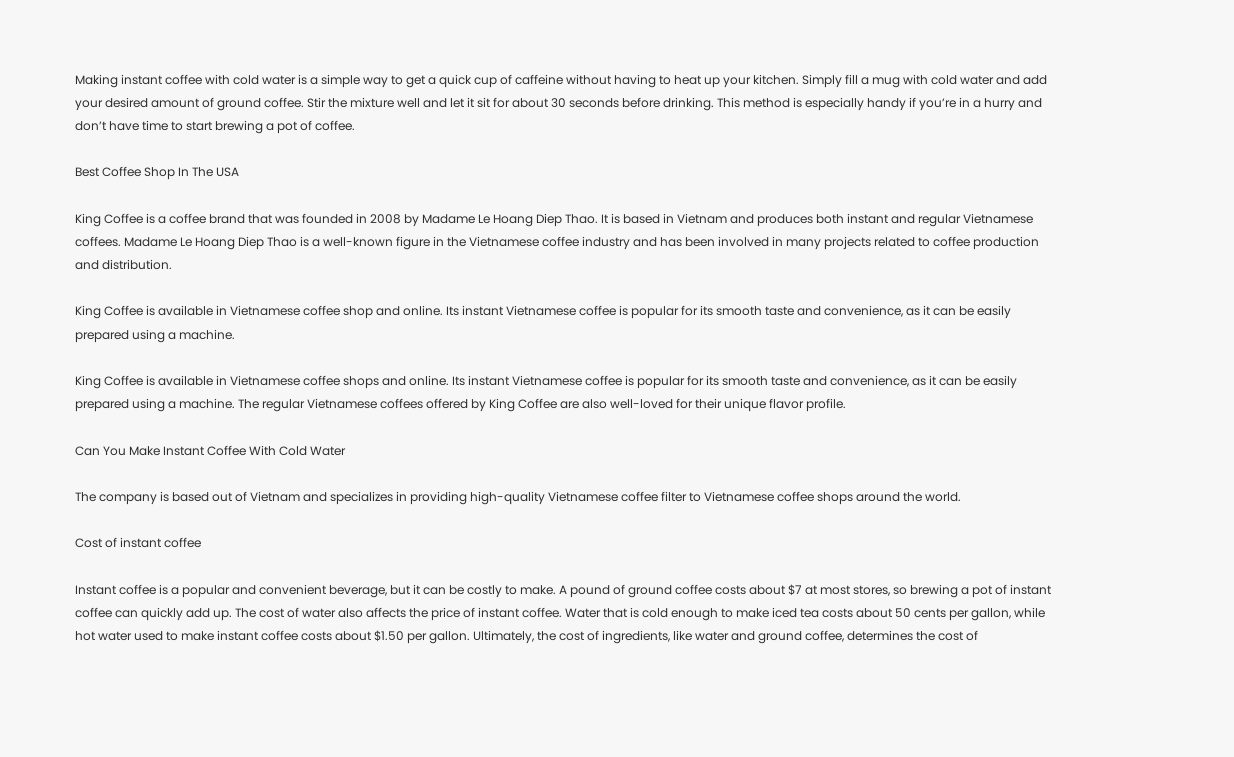Making instant coffee with cold water is a simple way to get a quick cup of caffeine without having to heat up your kitchen. Simply fill a mug with cold water and add your desired amount of ground coffee. Stir the mixture well and let it sit for about 30 seconds before drinking. This method is especially handy if you’re in a hurry and don’t have time to start brewing a pot of coffee.

Best Coffee Shop In The USA

King Coffee is a coffee brand that was founded in 2008 by Madame Le Hoang Diep Thao. It is based in Vietnam and produces both instant and regular Vietnamese coffees. Madame Le Hoang Diep Thao is a well-known figure in the Vietnamese coffee industry and has been involved in many projects related to coffee production and distribution.

King Coffee is available in Vietnamese coffee shop and online. Its instant Vietnamese coffee is popular for its smooth taste and convenience, as it can be easily prepared using a machine.

King Coffee is available in Vietnamese coffee shops and online. Its instant Vietnamese coffee is popular for its smooth taste and convenience, as it can be easily prepared using a machine. The regular Vietnamese coffees offered by King Coffee are also well-loved for their unique flavor profile.

Can You Make Instant Coffee With Cold Water

The company is based out of Vietnam and specializes in providing high-quality Vietnamese coffee filter to Vietnamese coffee shops around the world.

Cost of instant coffee

Instant coffee is a popular and convenient beverage, but it can be costly to make. A pound of ground coffee costs about $7 at most stores, so brewing a pot of instant coffee can quickly add up. The cost of water also affects the price of instant coffee. Water that is cold enough to make iced tea costs about 50 cents per gallon, while hot water used to make instant coffee costs about $1.50 per gallon. Ultimately, the cost of ingredients, like water and ground coffee, determines the cost of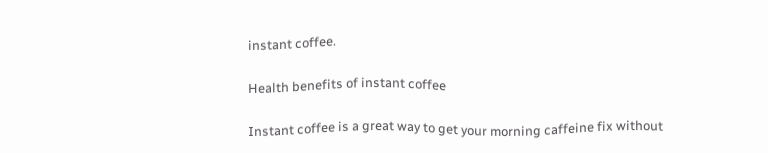instant coffee.

Health benefits of instant coffee

Instant coffee is a great way to get your morning caffeine fix without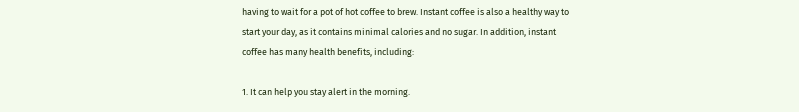having to wait for a pot of hot coffee to brew. Instant coffee is also a healthy way to start your day, as it contains minimal calories and no sugar. In addition, instant coffee has many health benefits, including:

1. It can help you stay alert in the morning.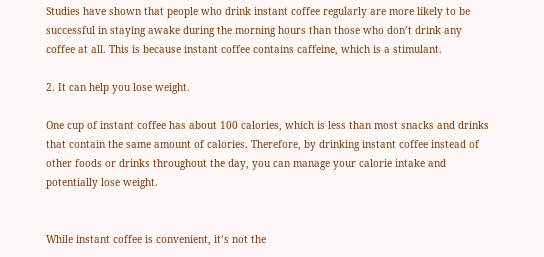Studies have shown that people who drink instant coffee regularly are more likely to be successful in staying awake during the morning hours than those who don’t drink any coffee at all. This is because instant coffee contains caffeine, which is a stimulant.

2. It can help you lose weight.

One cup of instant coffee has about 100 calories, which is less than most snacks and drinks that contain the same amount of calories. Therefore, by drinking instant coffee instead of other foods or drinks throughout the day, you can manage your calorie intake and potentially lose weight.


While instant coffee is convenient, it’s not the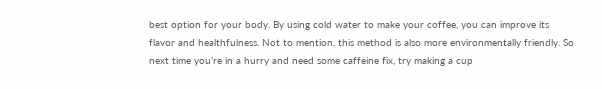best option for your body. By using cold water to make your coffee, you can improve its flavor and healthfulness. Not to mention, this method is also more environmentally friendly. So next time you’re in a hurry and need some caffeine fix, try making a cup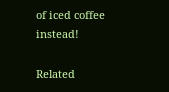of iced coffee instead!

Related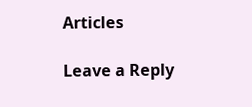Articles

Leave a Reply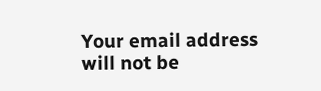Your email address will not be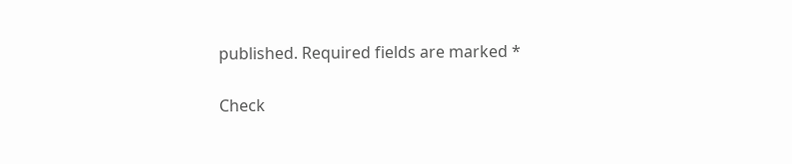published. Required fields are marked *

Check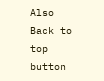Also
Back to top button